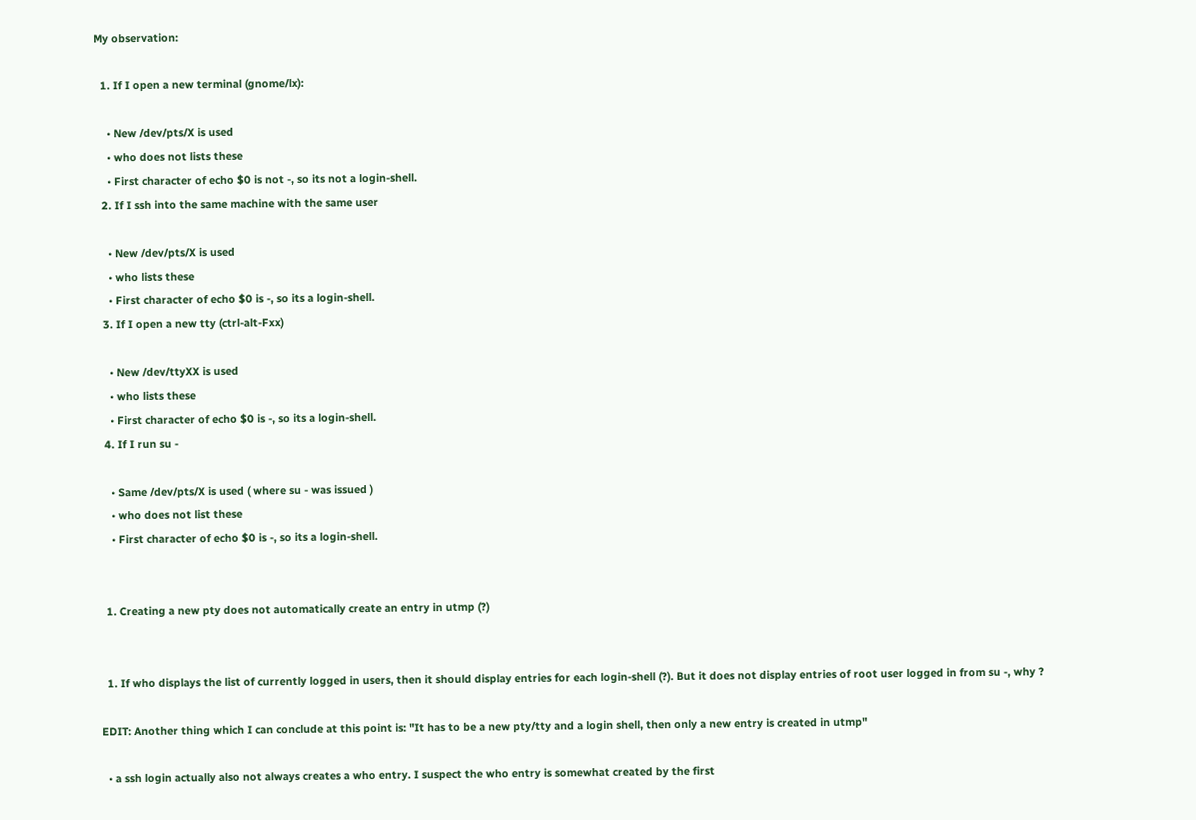My observation:

  1. If I open a new terminal (gnome/lx):

    • New /dev/pts/X is used
    • who does not lists these
    • First character of echo $0 is not -, so its not a login-shell.
  2. If I ssh into the same machine with the same user

    • New /dev/pts/X is used
    • who lists these
    • First character of echo $0 is -, so its a login-shell.
  3. If I open a new tty (ctrl-alt-Fxx)

    • New /dev/ttyXX is used
    • who lists these
    • First character of echo $0 is -, so its a login-shell.
  4. If I run su -

    • Same /dev/pts/X is used ( where su - was issued )
    • who does not list these
    • First character of echo $0 is -, so its a login-shell.


  1. Creating a new pty does not automatically create an entry in utmp (?)


  1. If who displays the list of currently logged in users, then it should display entries for each login-shell (?). But it does not display entries of root user logged in from su -, why ?

EDIT: Another thing which I can conclude at this point is: "It has to be a new pty/tty and a login shell, then only a new entry is created in utmp"

  • a ssh login actually also not always creates a who entry. I suspect the who entry is somewhat created by the first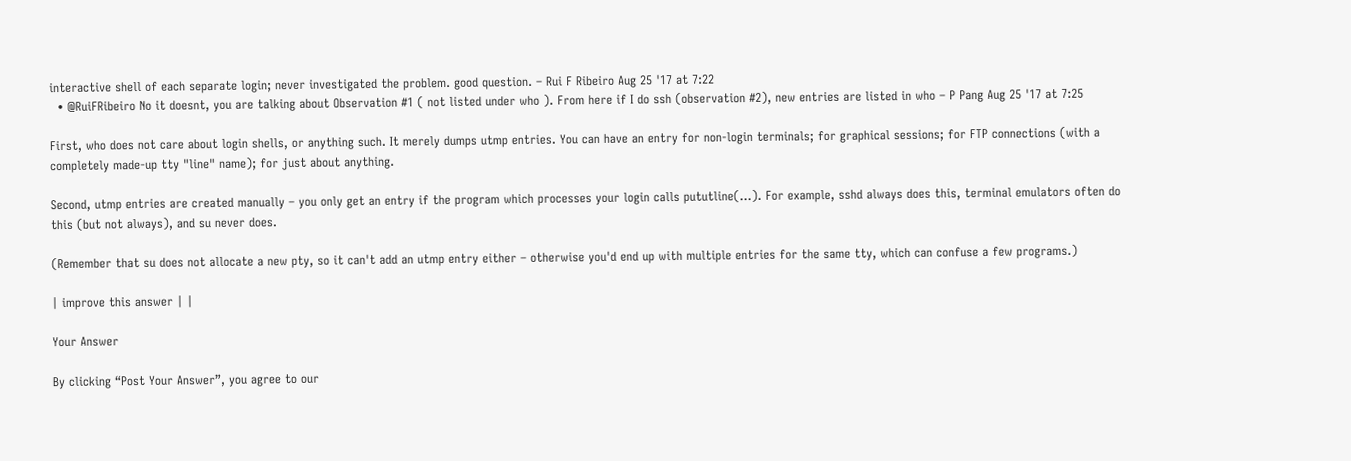interactive shell of each separate login; never investigated the problem. good question. – Rui F Ribeiro Aug 25 '17 at 7:22
  • @RuiFRibeiro No it doesnt, you are talking about Observation #1 ( not listed under who ). From here if I do ssh (observation #2), new entries are listed in who – P Pang Aug 25 '17 at 7:25

First, who does not care about login shells, or anything such. It merely dumps utmp entries. You can have an entry for non-login terminals; for graphical sessions; for FTP connections (with a completely made-up tty "line" name); for just about anything.

Second, utmp entries are created manually – you only get an entry if the program which processes your login calls pututline(…). For example, sshd always does this, terminal emulators often do this (but not always), and su never does.

(Remember that su does not allocate a new pty, so it can't add an utmp entry either – otherwise you'd end up with multiple entries for the same tty, which can confuse a few programs.)

| improve this answer | |

Your Answer

By clicking “Post Your Answer”, you agree to our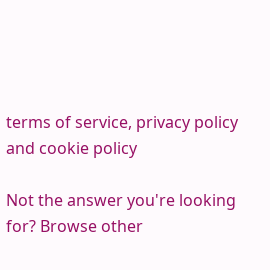terms of service, privacy policy and cookie policy

Not the answer you're looking for? Browse other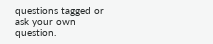questions tagged or ask your own question.